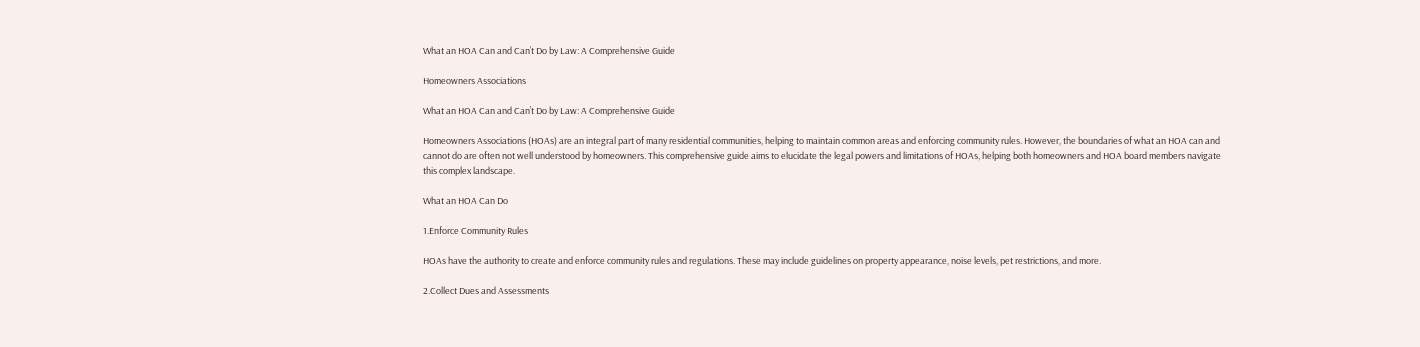What an HOA Can and Can’t Do by Law: A Comprehensive Guide

Homeowners Associations

What an HOA Can and Can’t Do by Law: A Comprehensive Guide

Homeowners Associations (HOAs) are an integral part of many residential communities, helping to maintain common areas and enforcing community rules. However, the boundaries of what an HOA can and cannot do are often not well understood by homeowners. This comprehensive guide aims to elucidate the legal powers and limitations of HOAs, helping both homeowners and HOA board members navigate this complex landscape.

What an HOA Can Do

1.Enforce Community Rules

HOAs have the authority to create and enforce community rules and regulations. These may include guidelines on property appearance, noise levels, pet restrictions, and more.

2.Collect Dues and Assessments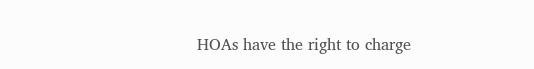HOAs have the right to charge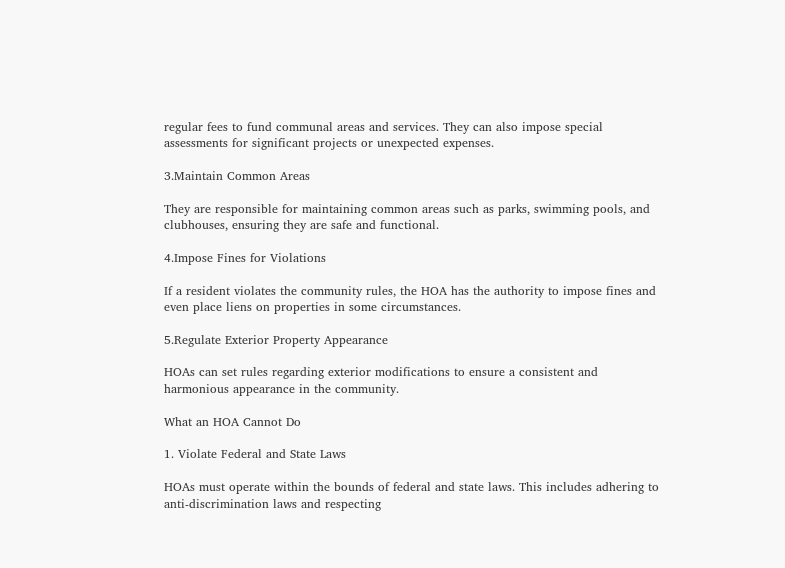regular fees to fund communal areas and services. They can also impose special assessments for significant projects or unexpected expenses.

3.Maintain Common Areas

They are responsible for maintaining common areas such as parks, swimming pools, and clubhouses, ensuring they are safe and functional.

4.Impose Fines for Violations

If a resident violates the community rules, the HOA has the authority to impose fines and even place liens on properties in some circumstances.

5.Regulate Exterior Property Appearance

HOAs can set rules regarding exterior modifications to ensure a consistent and harmonious appearance in the community.

What an HOA Cannot Do

1. Violate Federal and State Laws

HOAs must operate within the bounds of federal and state laws. This includes adhering to anti-discrimination laws and respecting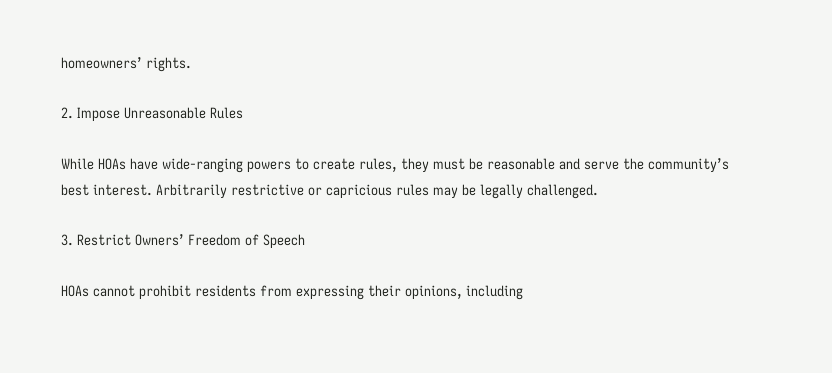homeowners’ rights.

2. Impose Unreasonable Rules

While HOAs have wide-ranging powers to create rules, they must be reasonable and serve the community’s best interest. Arbitrarily restrictive or capricious rules may be legally challenged.

3. Restrict Owners’ Freedom of Speech

HOAs cannot prohibit residents from expressing their opinions, including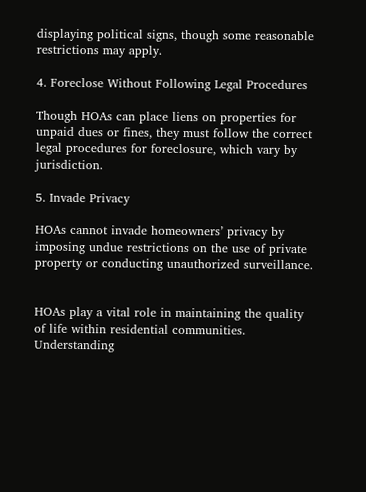displaying political signs, though some reasonable restrictions may apply.

4. Foreclose Without Following Legal Procedures

Though HOAs can place liens on properties for unpaid dues or fines, they must follow the correct legal procedures for foreclosure, which vary by jurisdiction.

5. Invade Privacy

HOAs cannot invade homeowners’ privacy by imposing undue restrictions on the use of private property or conducting unauthorized surveillance.


HOAs play a vital role in maintaining the quality of life within residential communities. Understanding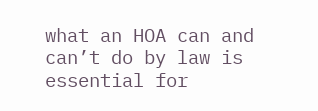what an HOA can and can’t do by law is essential for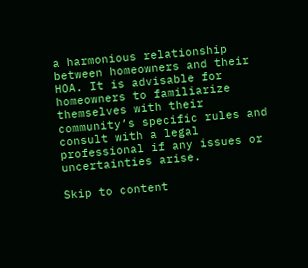a harmonious relationship between homeowners and their HOA. It is advisable for homeowners to familiarize themselves with their community’s specific rules and consult with a legal professional if any issues or uncertainties arise.

Skip to content